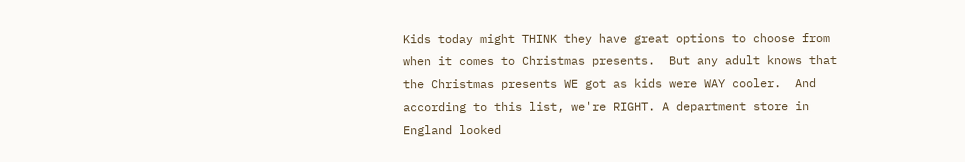Kids today might THINK they have great options to choose from when it comes to Christmas presents.  But any adult knows that the Christmas presents WE got as kids were WAY cooler.  And according to this list, we're RIGHT. A department store in England looked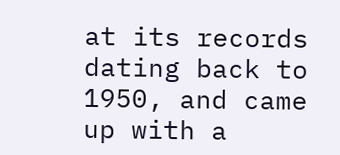at its records dating back to 1950, and came up with a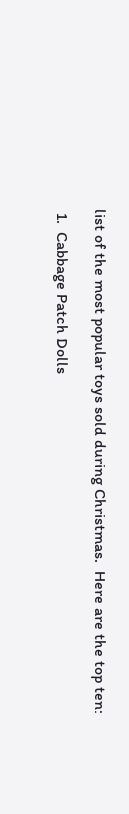list of the most popular toys sold during Christmas.  Here are the top ten:

 1.  Cabbage Patch Dolls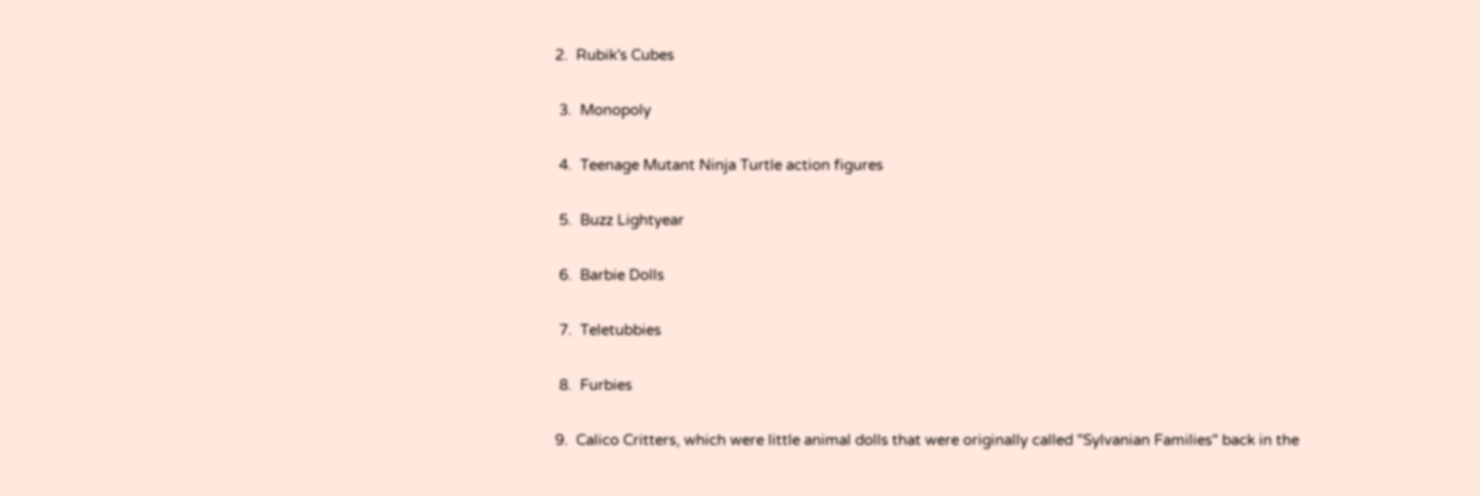2.  Rubik's Cubes

 3.  Monopoly

 4.  Teenage Mutant Ninja Turtle action figures

 5.  Buzz Lightyear

 6.  Barbie Dolls

 7.  Teletubbies

 8.  Furbies

9.  Calico Critters, which were little animal dolls that were originally called "Sylvanian Families" back in the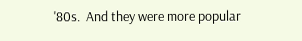'80s.  And they were more popular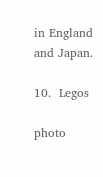in England and Japan.

10.  Legos

photo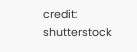credit: shutterstock